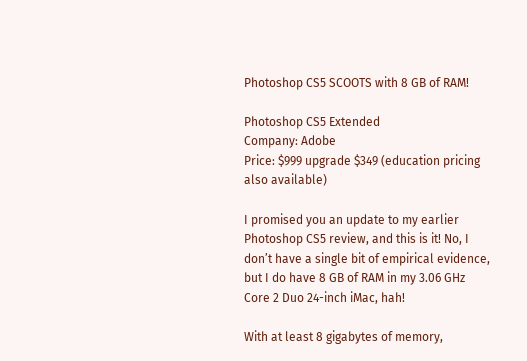Photoshop CS5 SCOOTS with 8 GB of RAM!

Photoshop CS5 Extended
Company: Adobe
Price: $999 upgrade $349 (education pricing also available)

I promised you an update to my earlier Photoshop CS5 review, and this is it! No, I don’t have a single bit of empirical evidence, but I do have 8 GB of RAM in my 3.06 GHz Core 2 Duo 24-inch iMac, hah!

With at least 8 gigabytes of memory,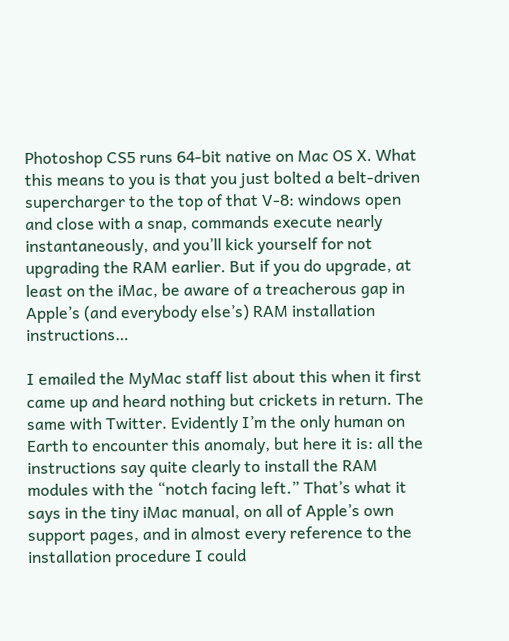Photoshop CS5 runs 64-bit native on Mac OS X. What this means to you is that you just bolted a belt-driven supercharger to the top of that V-8: windows open and close with a snap, commands execute nearly instantaneously, and you’ll kick yourself for not upgrading the RAM earlier. But if you do upgrade, at least on the iMac, be aware of a treacherous gap in Apple’s (and everybody else’s) RAM installation instructions…

I emailed the MyMac staff list about this when it first came up and heard nothing but crickets in return. The same with Twitter. Evidently I’m the only human on Earth to encounter this anomaly, but here it is: all the instructions say quite clearly to install the RAM modules with the “notch facing left.” That’s what it says in the tiny iMac manual, on all of Apple’s own support pages, and in almost every reference to the installation procedure I could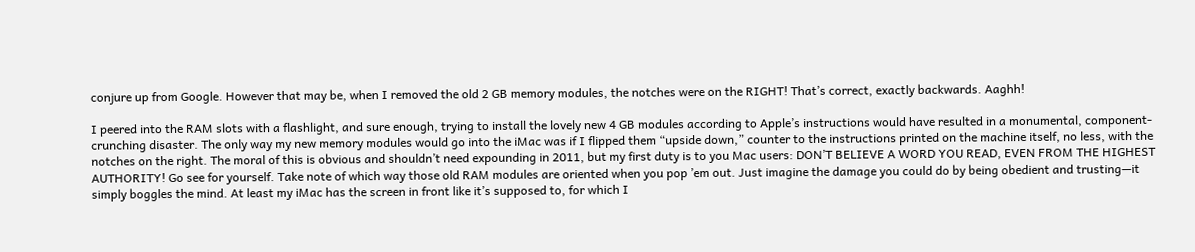conjure up from Google. However that may be, when I removed the old 2 GB memory modules, the notches were on the RIGHT! That’s correct, exactly backwards. Aaghh!

I peered into the RAM slots with a flashlight, and sure enough, trying to install the lovely new 4 GB modules according to Apple’s instructions would have resulted in a monumental, component-crunching disaster. The only way my new memory modules would go into the iMac was if I flipped them “upside down,” counter to the instructions printed on the machine itself, no less, with the notches on the right. The moral of this is obvious and shouldn’t need expounding in 2011, but my first duty is to you Mac users: DON’T BELIEVE A WORD YOU READ, EVEN FROM THE HIGHEST AUTHORITY! Go see for yourself. Take note of which way those old RAM modules are oriented when you pop ’em out. Just imagine the damage you could do by being obedient and trusting—it simply boggles the mind. At least my iMac has the screen in front like it’s supposed to, for which I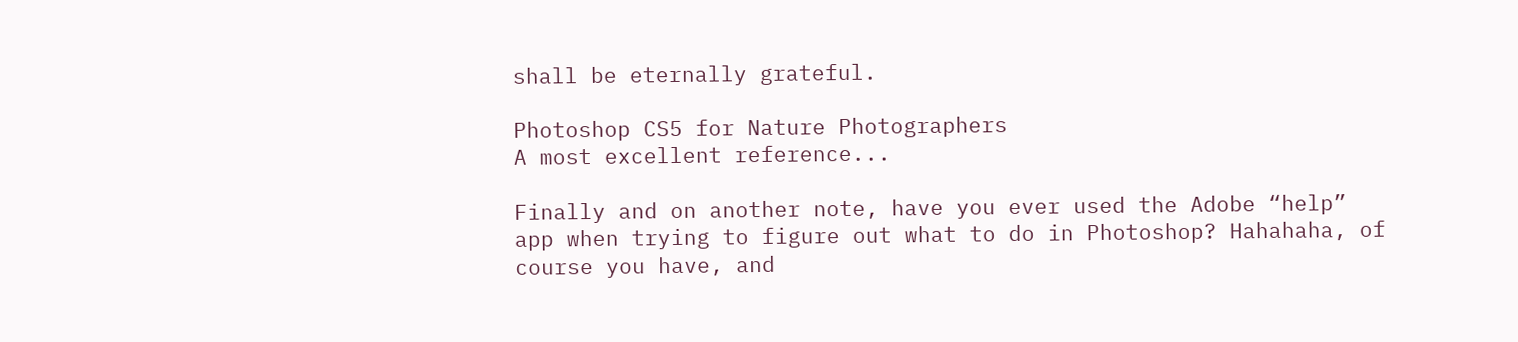shall be eternally grateful.

Photoshop CS5 for Nature Photographers
A most excellent reference...

Finally and on another note, have you ever used the Adobe “help” app when trying to figure out what to do in Photoshop? Hahahaha, of course you have, and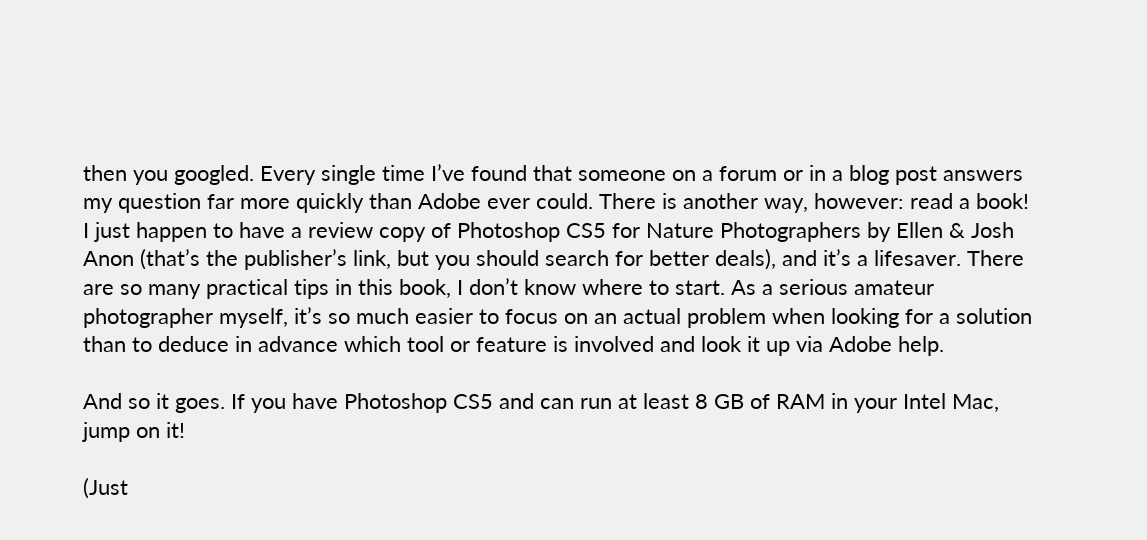then you googled. Every single time I’ve found that someone on a forum or in a blog post answers my question far more quickly than Adobe ever could. There is another way, however: read a book! I just happen to have a review copy of Photoshop CS5 for Nature Photographers by Ellen & Josh Anon (that’s the publisher’s link, but you should search for better deals), and it’s a lifesaver. There are so many practical tips in this book, I don’t know where to start. As a serious amateur photographer myself, it’s so much easier to focus on an actual problem when looking for a solution than to deduce in advance which tool or feature is involved and look it up via Adobe help.

And so it goes. If you have Photoshop CS5 and can run at least 8 GB of RAM in your Intel Mac, jump on it!

(Just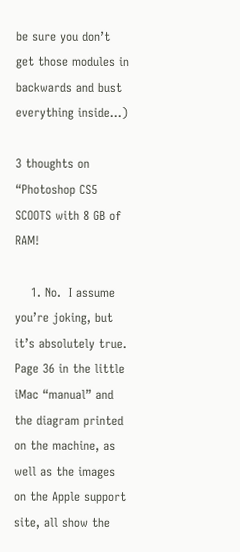be sure you don’t get those modules in backwards and bust everything inside…)

3 thoughts on “Photoshop CS5 SCOOTS with 8 GB of RAM!

    1. No.  I assume you’re joking, but it’s absolutely true. Page 36 in the little iMac “manual” and the diagram printed on the machine, as well as the images on the Apple support site, all show the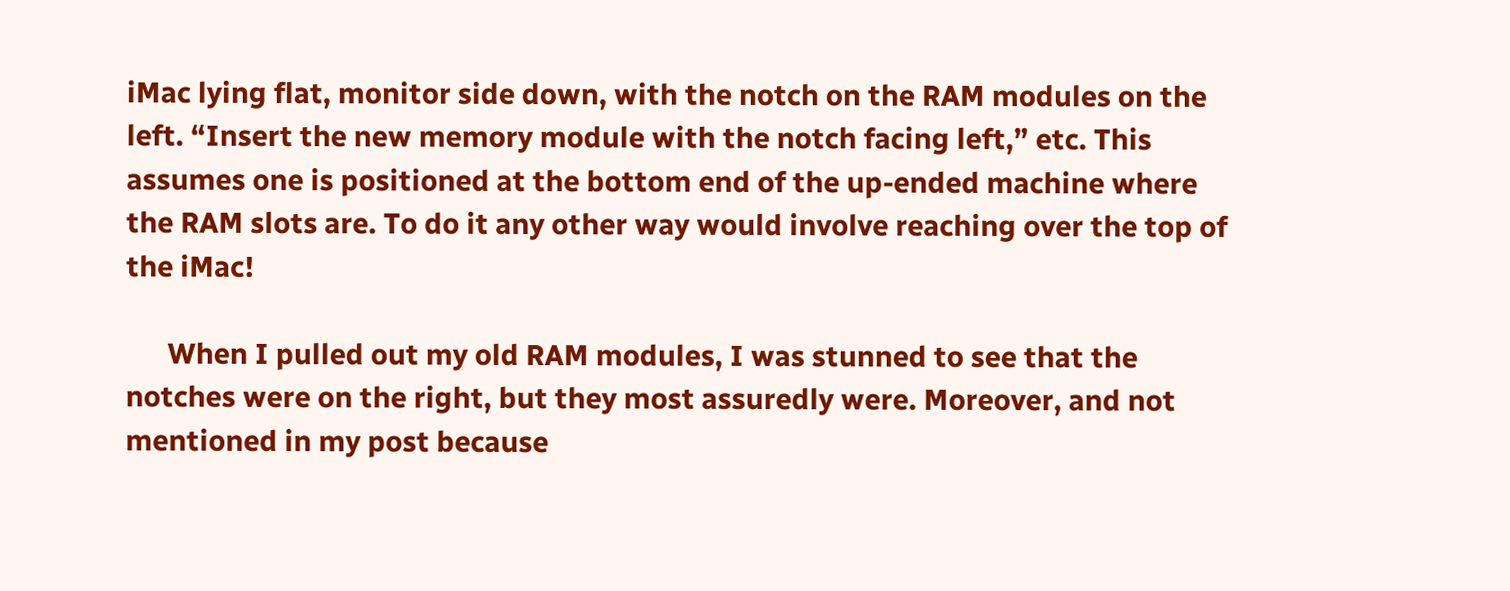iMac lying flat, monitor side down, with the notch on the RAM modules on the left. “Insert the new memory module with the notch facing left,” etc. This assumes one is positioned at the bottom end of the up-ended machine where the RAM slots are. To do it any other way would involve reaching over the top of the iMac!

      When I pulled out my old RAM modules, I was stunned to see that the notches were on the right, but they most assuredly were. Moreover, and not mentioned in my post because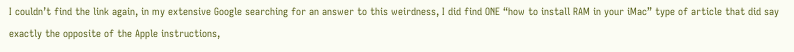I couldn’t find the link again, in my extensive Google searching for an answer to this weirdness, I did find ONE “how to install RAM in your iMac” type of article that did say exactly the opposite of the Apple instructions,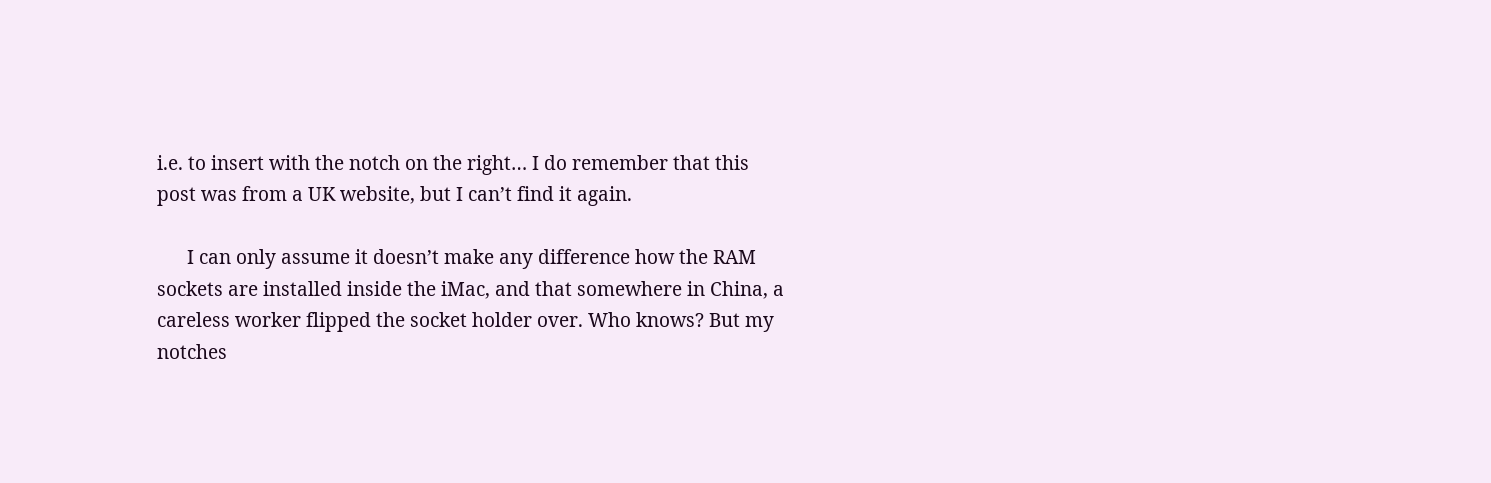i.e. to insert with the notch on the right… I do remember that this post was from a UK website, but I can’t find it again.

      I can only assume it doesn’t make any difference how the RAM sockets are installed inside the iMac, and that somewhere in China, a careless worker flipped the socket holder over. Who knows? But my notches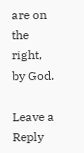are on the right, by God.

Leave a Reply